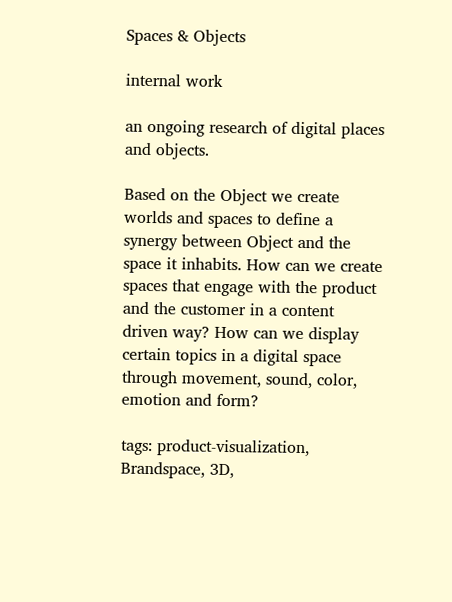Spaces & Objects

internal work

an ongoing research of digital places and objects.

Based on the Object we create worlds and spaces to define a synergy between Object and the space it inhabits. How can we create spaces that engage with the product and the customer in a content driven way? How can we display certain topics in a digital space through movement, sound, color, emotion and form?

tags: product-visualization, Brandspace, 3D,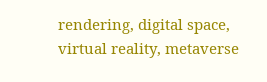rendering, digital space, virtual reality, metaverse